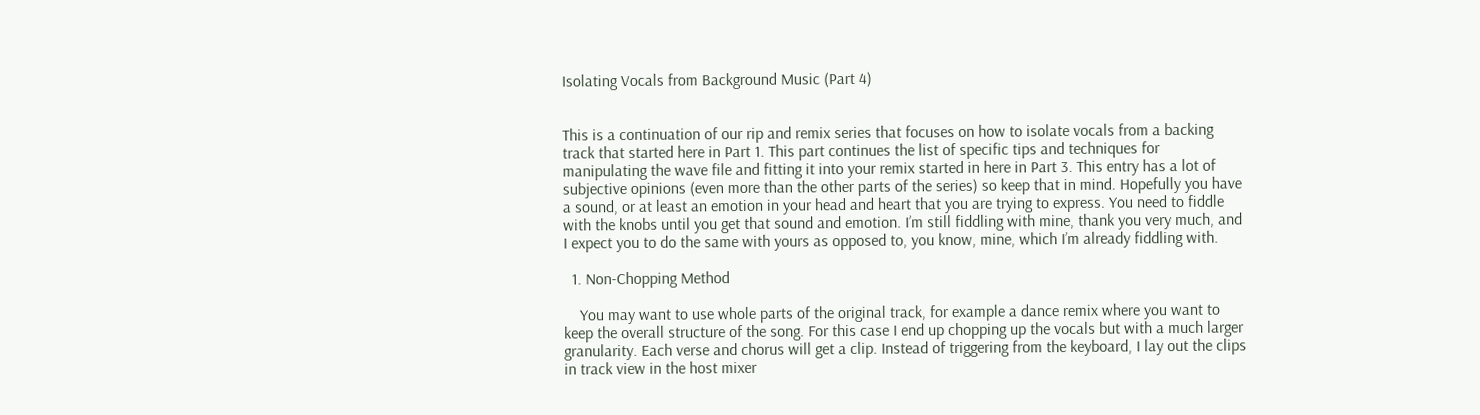Isolating Vocals from Background Music (Part 4)


This is a continuation of our rip and remix series that focuses on how to isolate vocals from a backing track that started here in Part 1. This part continues the list of specific tips and techniques for manipulating the wave file and fitting it into your remix started in here in Part 3. This entry has a lot of subjective opinions (even more than the other parts of the series) so keep that in mind. Hopefully you have a sound, or at least an emotion in your head and heart that you are trying to express. You need to fiddle with the knobs until you get that sound and emotion. I’m still fiddling with mine, thank you very much, and I expect you to do the same with yours as opposed to, you know, mine, which I’m already fiddling with.

  1. Non-Chopping Method

    You may want to use whole parts of the original track, for example a dance remix where you want to keep the overall structure of the song. For this case I end up chopping up the vocals but with a much larger granularity. Each verse and chorus will get a clip. Instead of triggering from the keyboard, I lay out the clips in track view in the host mixer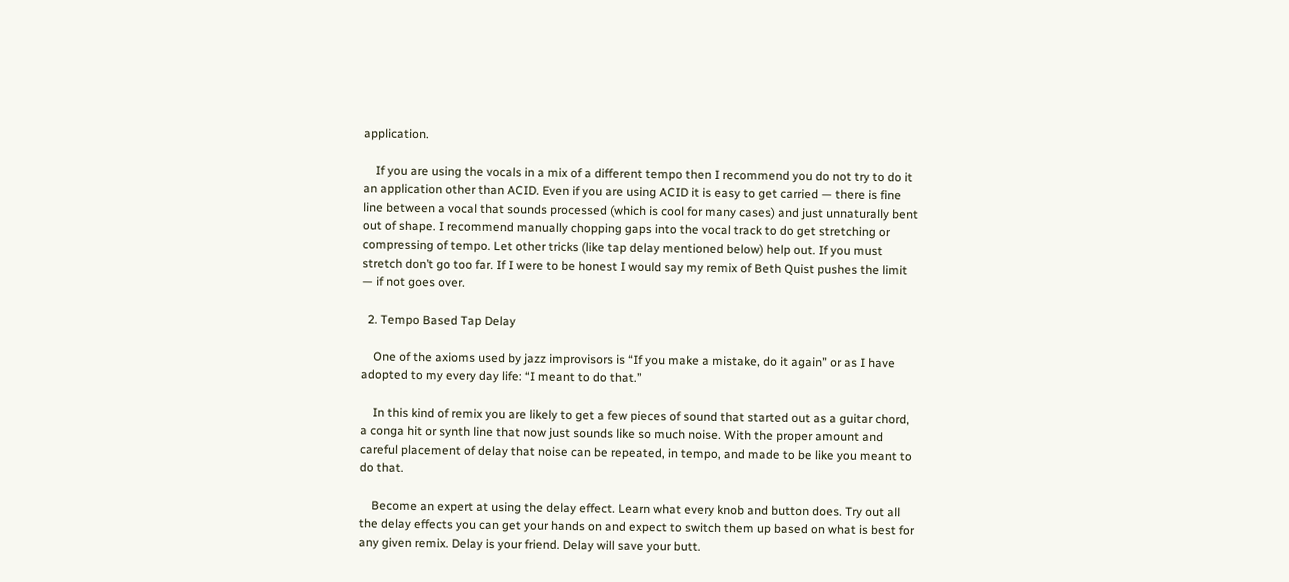application.

    If you are using the vocals in a mix of a different tempo then I recommend you do not try to do it an application other than ACID. Even if you are using ACID it is easy to get carried — there is fine line between a vocal that sounds processed (which is cool for many cases) and just unnaturally bent out of shape. I recommend manually chopping gaps into the vocal track to do get stretching or compressing of tempo. Let other tricks (like tap delay mentioned below) help out. If you must stretch don’t go too far. If I were to be honest I would say my remix of Beth Quist pushes the limit — if not goes over.

  2. Tempo Based Tap Delay

    One of the axioms used by jazz improvisors is “If you make a mistake, do it again” or as I have adopted to my every day life: “I meant to do that.”

    In this kind of remix you are likely to get a few pieces of sound that started out as a guitar chord, a conga hit or synth line that now just sounds like so much noise. With the proper amount and careful placement of delay that noise can be repeated, in tempo, and made to be like you meant to do that.

    Become an expert at using the delay effect. Learn what every knob and button does. Try out all the delay effects you can get your hands on and expect to switch them up based on what is best for any given remix. Delay is your friend. Delay will save your butt.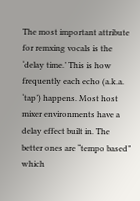The most important attribute for remxing vocals is the ‘delay time.’ This is how frequently each echo (a.k.a. ‘tap’) happens. Most host mixer environments have a delay effect built in. The better ones are “tempo based” which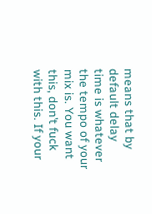means that by default delay time is whatever the tempo of your mix is. You want this, don’t fuck with this. If your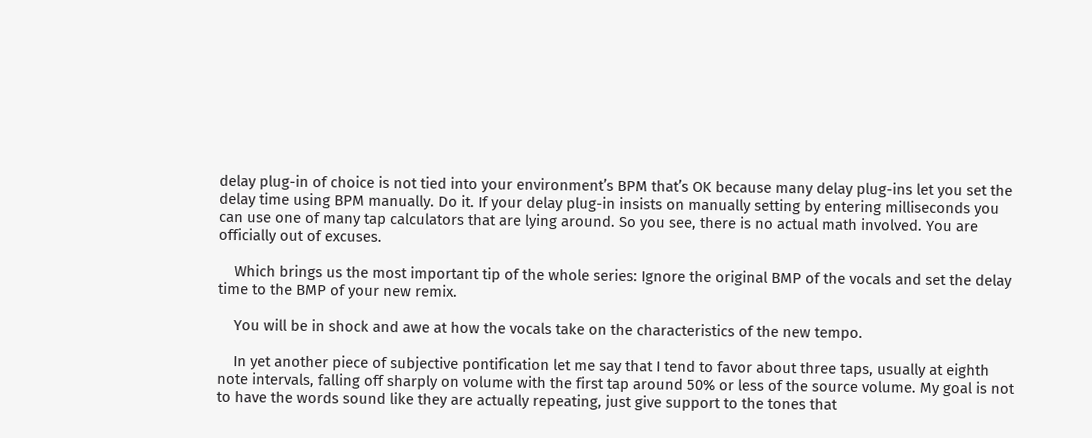delay plug-in of choice is not tied into your environment’s BPM that’s OK because many delay plug-ins let you set the delay time using BPM manually. Do it. If your delay plug-in insists on manually setting by entering milliseconds you can use one of many tap calculators that are lying around. So you see, there is no actual math involved. You are officially out of excuses.

    Which brings us the most important tip of the whole series: Ignore the original BMP of the vocals and set the delay time to the BMP of your new remix.

    You will be in shock and awe at how the vocals take on the characteristics of the new tempo.

    In yet another piece of subjective pontification let me say that I tend to favor about three taps, usually at eighth note intervals, falling off sharply on volume with the first tap around 50% or less of the source volume. My goal is not to have the words sound like they are actually repeating, just give support to the tones that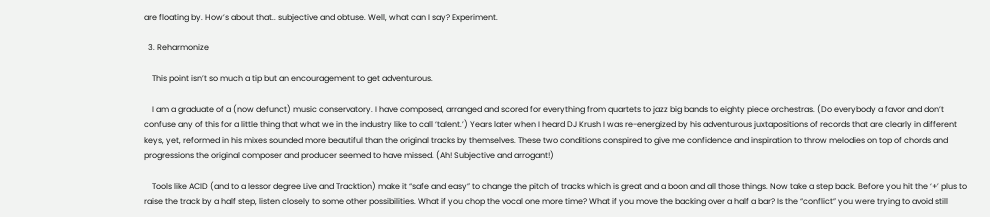are floating by. How’s about that.. subjective and obtuse. Well, what can I say? Experiment.

  3. Reharmonize

    This point isn’t so much a tip but an encouragement to get adventurous.

    I am a graduate of a (now defunct) music conservatory. I have composed, arranged and scored for everything from quartets to jazz big bands to eighty piece orchestras. (Do everybody a favor and don’t confuse any of this for a little thing that what we in the industry like to call ‘talent.’) Years later when I heard DJ Krush I was re-energized by his adventurous juxtapositions of records that are clearly in different keys, yet, reformed in his mixes sounded more beautiful than the original tracks by themselves. These two conditions conspired to give me confidence and inspiration to throw melodies on top of chords and progressions the original composer and producer seemed to have missed. (Ah! Subjective and arrogant!)

    Tools like ACID (and to a lessor degree Live and Tracktion) make it “safe and easy” to change the pitch of tracks which is great and a boon and all those things. Now take a step back. Before you hit the ‘+’ plus to raise the track by a half step, listen closely to some other possibilities. What if you chop the vocal one more time? What if you move the backing over a half a bar? Is the “conflict” you were trying to avoid still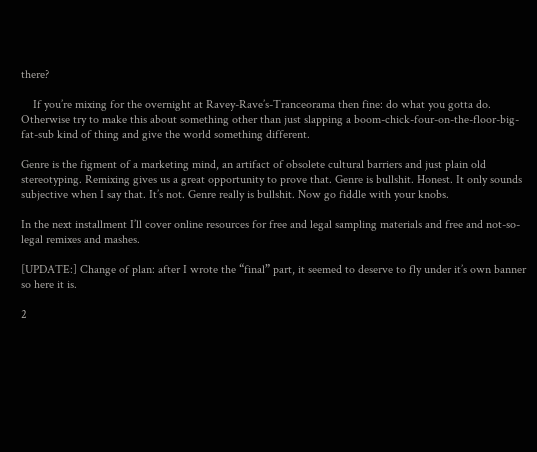there?

    If you’re mixing for the overnight at Ravey-Rave’s-Tranceorama then fine: do what you gotta do. Otherwise try to make this about something other than just slapping a boom-chick-four-on-the-floor-big-fat-sub kind of thing and give the world something different.

Genre is the figment of a marketing mind, an artifact of obsolete cultural barriers and just plain old stereotyping. Remixing gives us a great opportunity to prove that. Genre is bullshit. Honest. It only sounds subjective when I say that. It’s not. Genre really is bullshit. Now go fiddle with your knobs.

In the next installment I’ll cover online resources for free and legal sampling materials and free and not-so-legal remixes and mashes.

[UPDATE:] Change of plan: after I wrote the “final” part, it seemed to deserve to fly under it’s own banner so here it is.

2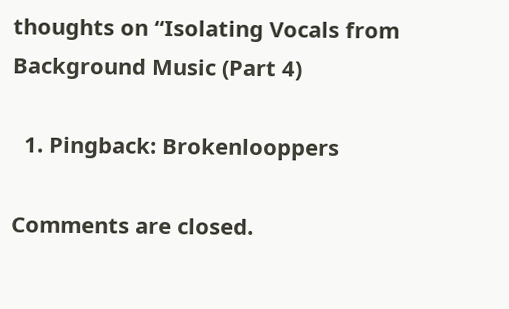thoughts on “Isolating Vocals from Background Music (Part 4)

  1. Pingback: Brokenlooppers

Comments are closed.